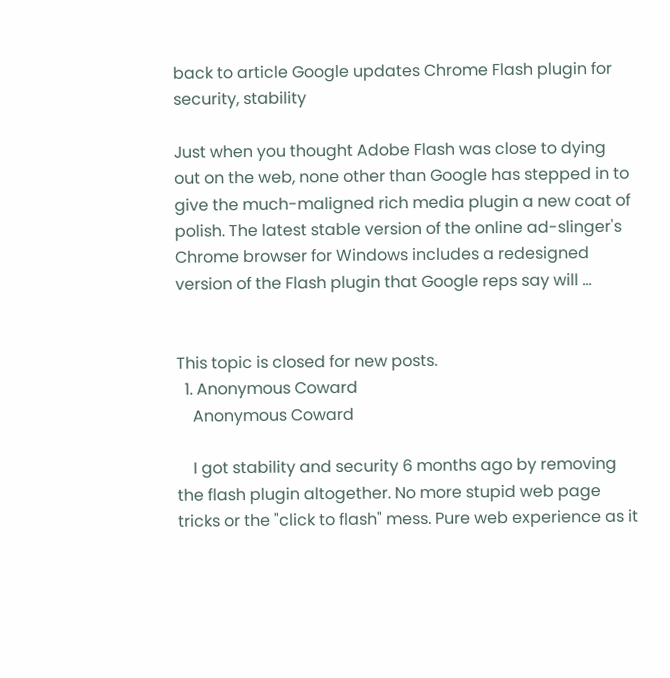back to article Google updates Chrome Flash plugin for security, stability

Just when you thought Adobe Flash was close to dying out on the web, none other than Google has stepped in to give the much-maligned rich media plugin a new coat of polish. The latest stable version of the online ad-slinger's Chrome browser for Windows includes a redesigned version of the Flash plugin that Google reps say will …


This topic is closed for new posts.
  1. Anonymous Coward
    Anonymous Coward

    I got stability and security 6 months ago by removing the flash plugin altogether. No more stupid web page tricks or the "click to flash" mess. Pure web experience as it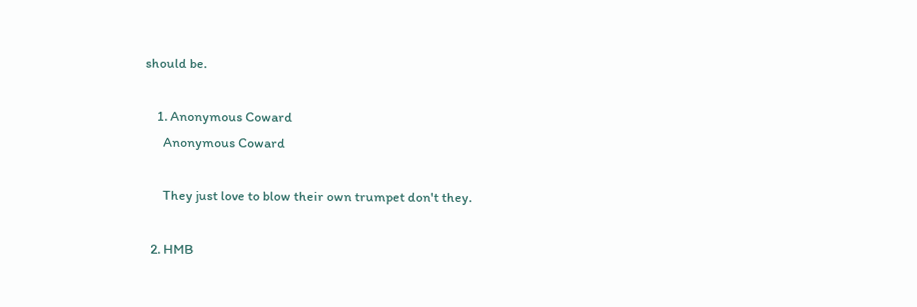should be.

    1. Anonymous Coward
      Anonymous Coward

      They just love to blow their own trumpet don't they.

  2. HMB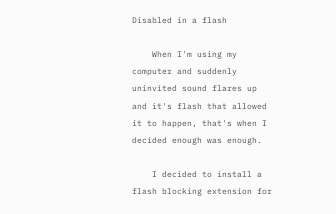Disabled in a flash

    When I'm using my computer and suddenly uninvited sound flares up and it's flash that allowed it to happen, that's when I decided enough was enough.

    I decided to install a flash blocking extension for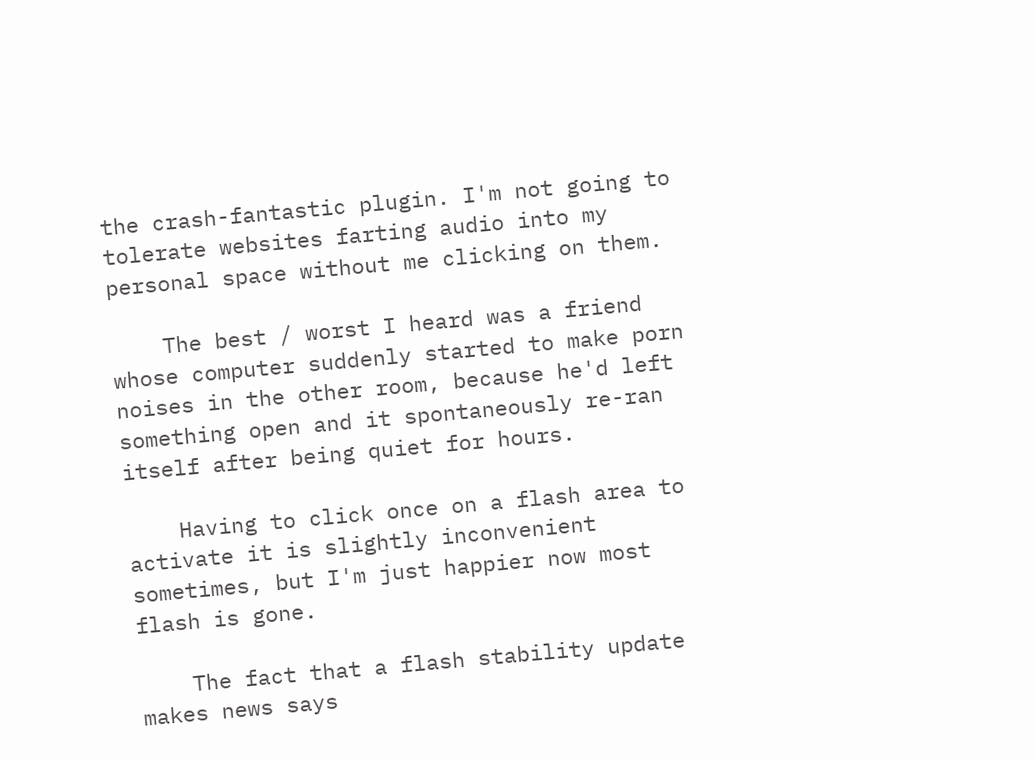the crash-fantastic plugin. I'm not going to tolerate websites farting audio into my personal space without me clicking on them.

    The best / worst I heard was a friend whose computer suddenly started to make porn noises in the other room, because he'd left something open and it spontaneously re-ran itself after being quiet for hours.

    Having to click once on a flash area to activate it is slightly inconvenient sometimes, but I'm just happier now most flash is gone.

    The fact that a flash stability update makes news says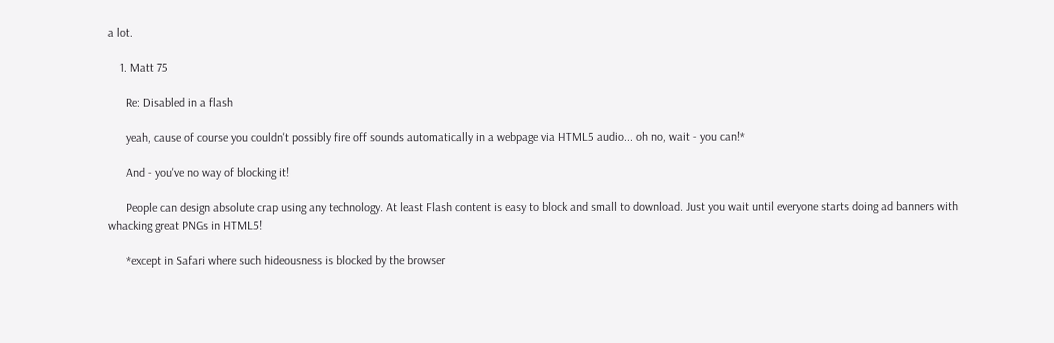a lot.

    1. Matt 75

      Re: Disabled in a flash

      yeah, cause of course you couldn't possibly fire off sounds automatically in a webpage via HTML5 audio... oh no, wait - you can!*

      And - you've no way of blocking it!

      People can design absolute crap using any technology. At least Flash content is easy to block and small to download. Just you wait until everyone starts doing ad banners with whacking great PNGs in HTML5!

      *except in Safari where such hideousness is blocked by the browser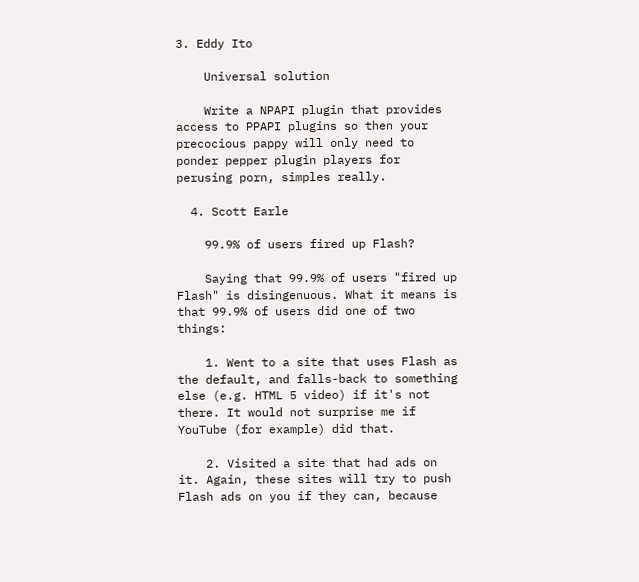3. Eddy Ito

    Universal solution

    Write a NPAPI plugin that provides access to PPAPI plugins so then your precocious pappy will only need to ponder pepper plugin players for perusing porn, simples really.

  4. Scott Earle

    99.9% of users fired up Flash?

    Saying that 99.9% of users "fired up Flash" is disingenuous. What it means is that 99.9% of users did one of two things:

    1. Went to a site that uses Flash as the default, and falls-back to something else (e.g. HTML 5 video) if it's not there. It would not surprise me if YouTube (for example) did that.

    2. Visited a site that had ads on it. Again, these sites will try to push Flash ads on you if they can, because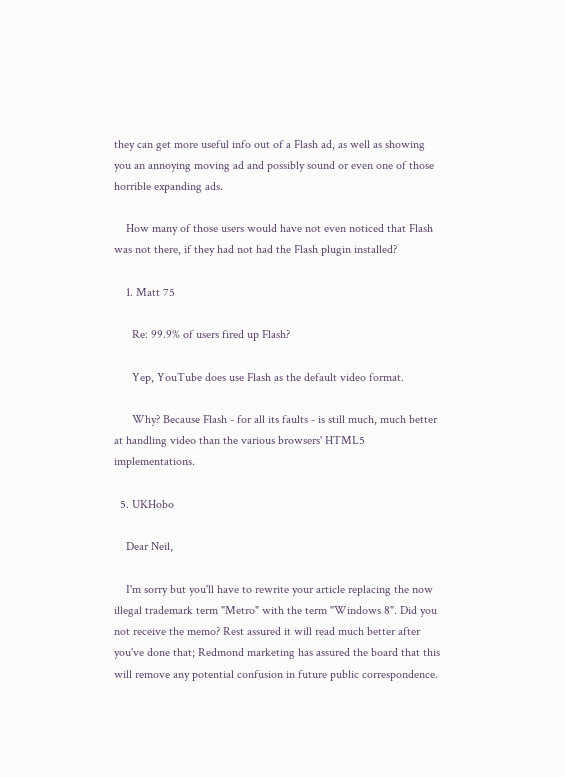they can get more useful info out of a Flash ad, as well as showing you an annoying moving ad and possibly sound or even one of those horrible expanding ads.

    How many of those users would have not even noticed that Flash was not there, if they had not had the Flash plugin installed?

    1. Matt 75

      Re: 99.9% of users fired up Flash?

      Yep, YouTube does use Flash as the default video format.

      Why? Because Flash - for all its faults - is still much, much better at handling video than the various browsers' HTML5 implementations.

  5. UKHobo

    Dear Neil,

    I'm sorry but you'll have to rewrite your article replacing the now illegal trademark term "Metro" with the term "Windows 8". Did you not receive the memo? Rest assured it will read much better after you've done that; Redmond marketing has assured the board that this will remove any potential confusion in future public correspondence.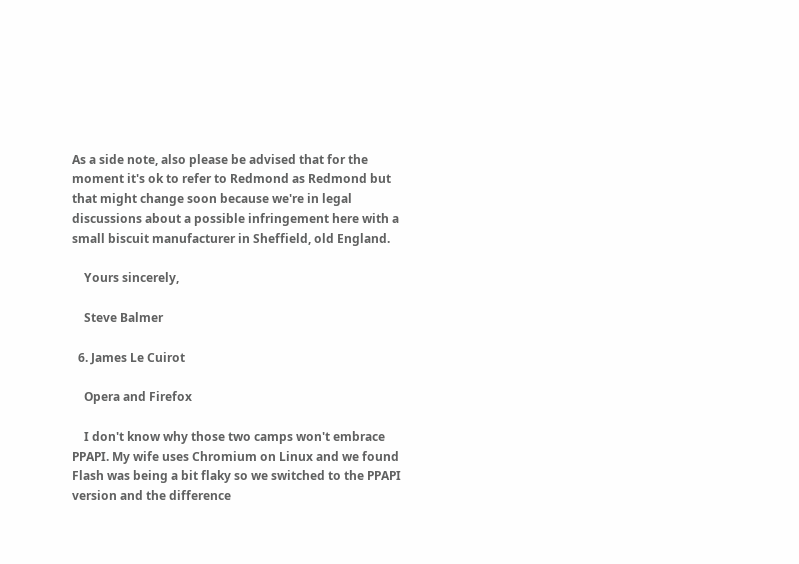As a side note, also please be advised that for the moment it's ok to refer to Redmond as Redmond but that might change soon because we're in legal discussions about a possible infringement here with a small biscuit manufacturer in Sheffield, old England.

    Yours sincerely,

    Steve Balmer

  6. James Le Cuirot

    Opera and Firefox

    I don't know why those two camps won't embrace PPAPI. My wife uses Chromium on Linux and we found Flash was being a bit flaky so we switched to the PPAPI version and the difference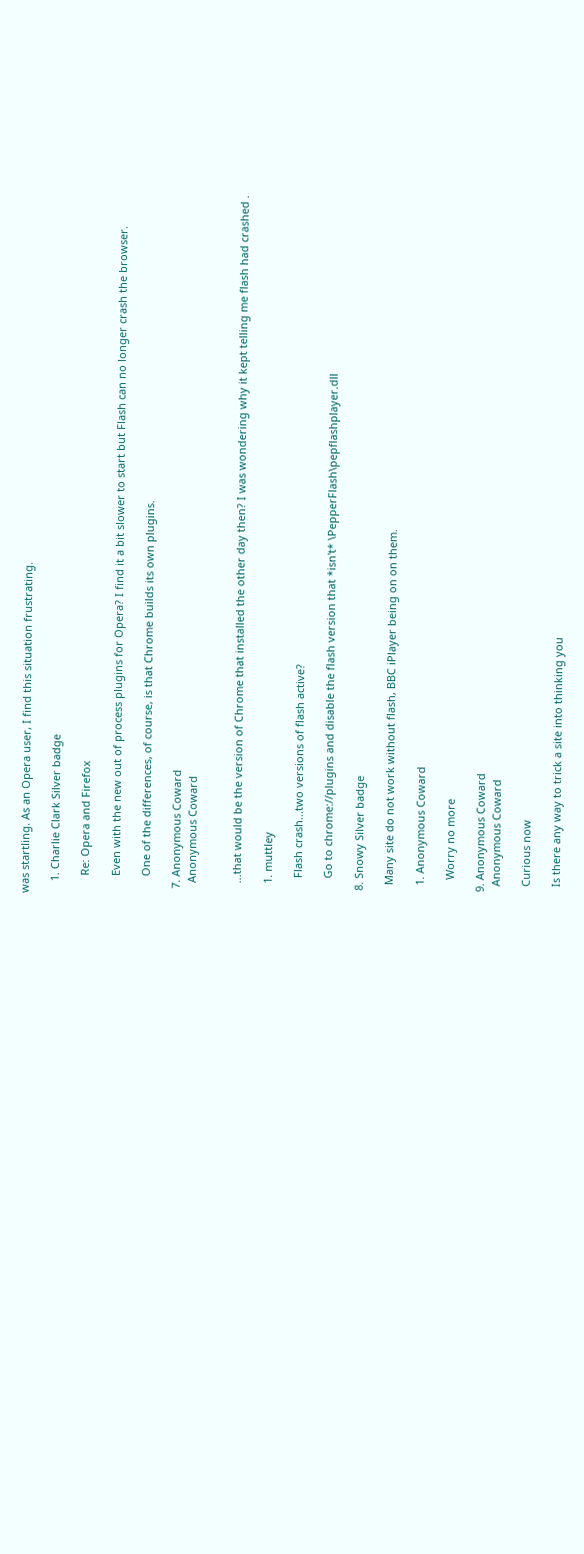was startling. As an Opera user, I find this situation frustrating.

    1. Charlie Clark Silver badge

      Re: Opera and Firefox

      Even with the new out of process plugins for Opera? I find it a bit slower to start but Flash can no longer crash the browser.

      One of the differences, of course, is that Chrome builds its own plugins.

  7. Anonymous Coward
    Anonymous Coward


    ...that would be the version of Chrome that installed the other day then? I was wondering why it kept telling me flash had crashed .

    1. muttley

      Flash crash...two versions of flash active?

      Go to chrome://plugins and disable the flash version that *isn't* \PepperFlash\pepflashplayer.dll

  8. Snowy Silver badge

    Many site do not work without flash, BBC iPlayer being on on them.

    1. Anonymous Coward

      Worry no more

  9. Anonymous Coward
    Anonymous Coward

    Curious now

    Is there any way to trick a site into thinking you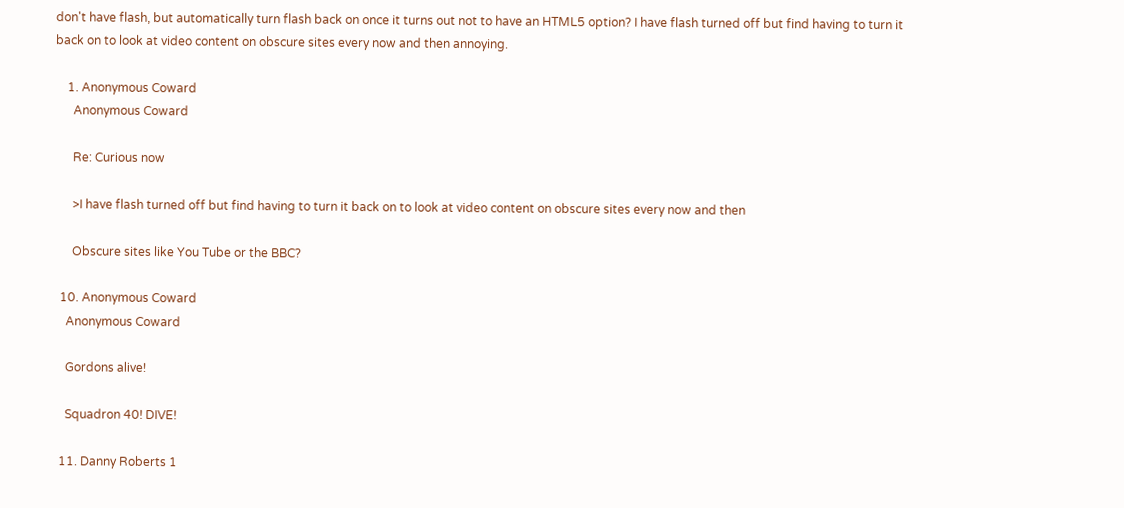don't have flash, but automatically turn flash back on once it turns out not to have an HTML5 option? I have flash turned off but find having to turn it back on to look at video content on obscure sites every now and then annoying.

    1. Anonymous Coward
      Anonymous Coward

      Re: Curious now

      >I have flash turned off but find having to turn it back on to look at video content on obscure sites every now and then

      Obscure sites like You Tube or the BBC?

  10. Anonymous Coward
    Anonymous Coward

    Gordons alive!

    Squadron 40! DIVE!

  11. Danny Roberts 1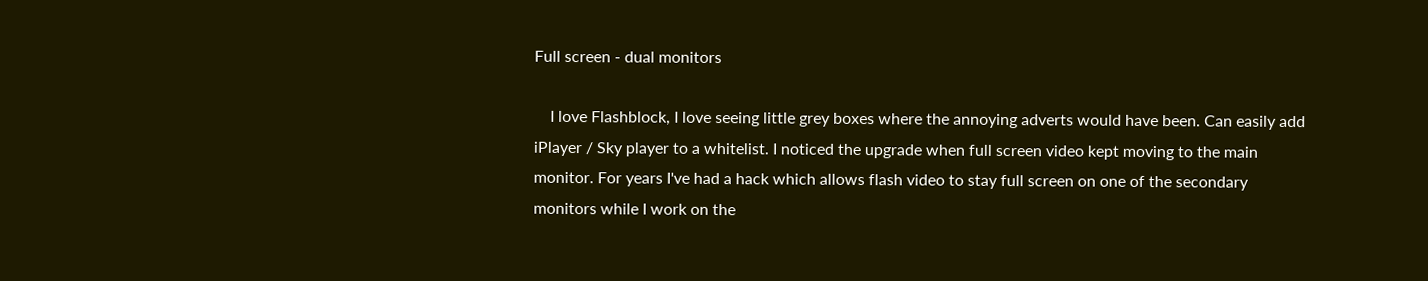Full screen - dual monitors

    I love Flashblock, I love seeing little grey boxes where the annoying adverts would have been. Can easily add iPlayer / Sky player to a whitelist. I noticed the upgrade when full screen video kept moving to the main monitor. For years I've had a hack which allows flash video to stay full screen on one of the secondary monitors while I work on the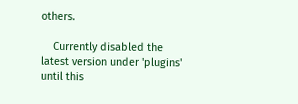others.

    Currently disabled the latest version under 'plugins' until this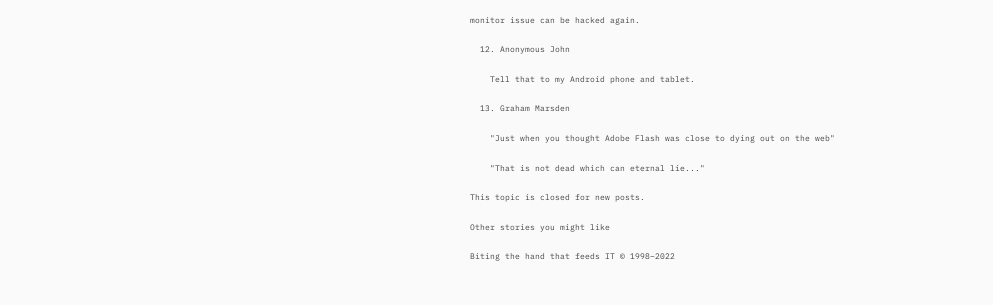monitor issue can be hacked again.

  12. Anonymous John

    Tell that to my Android phone and tablet.

  13. Graham Marsden

    "Just when you thought Adobe Flash was close to dying out on the web"

    "That is not dead which can eternal lie..."

This topic is closed for new posts.

Other stories you might like

Biting the hand that feeds IT © 1998–2022